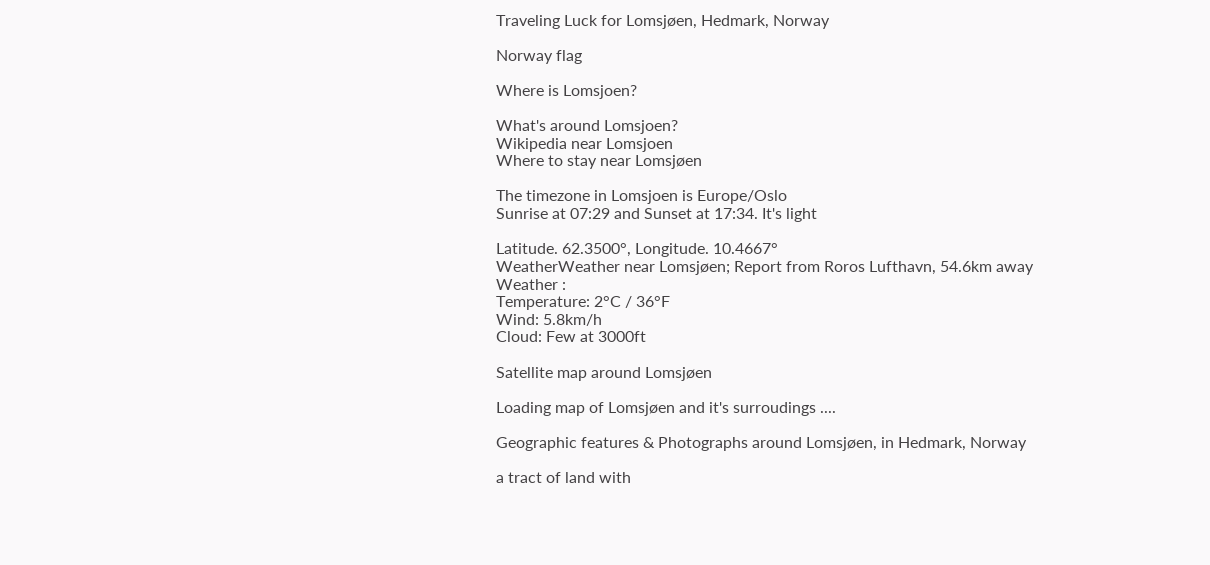Traveling Luck for Lomsjøen, Hedmark, Norway

Norway flag

Where is Lomsjoen?

What's around Lomsjoen?
Wikipedia near Lomsjoen
Where to stay near Lomsjøen

The timezone in Lomsjoen is Europe/Oslo
Sunrise at 07:29 and Sunset at 17:34. It's light

Latitude. 62.3500°, Longitude. 10.4667°
WeatherWeather near Lomsjøen; Report from Roros Lufthavn, 54.6km away
Weather :
Temperature: 2°C / 36°F
Wind: 5.8km/h
Cloud: Few at 3000ft

Satellite map around Lomsjøen

Loading map of Lomsjøen and it's surroudings ....

Geographic features & Photographs around Lomsjøen, in Hedmark, Norway

a tract of land with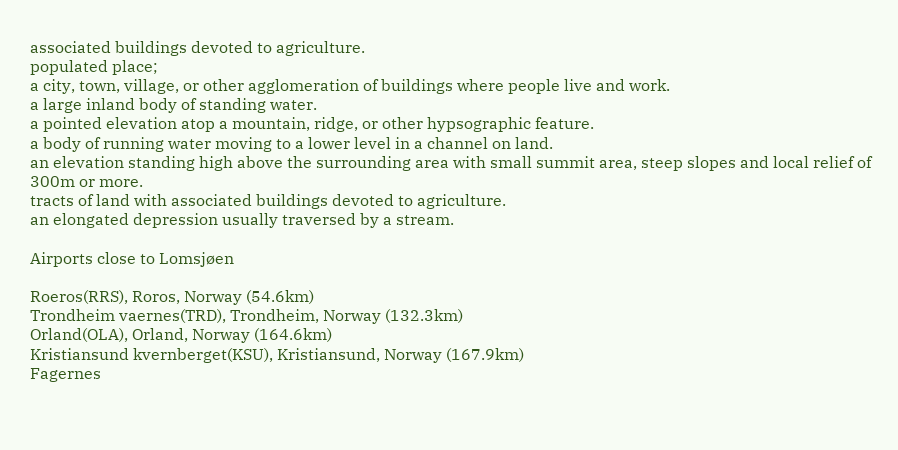associated buildings devoted to agriculture.
populated place;
a city, town, village, or other agglomeration of buildings where people live and work.
a large inland body of standing water.
a pointed elevation atop a mountain, ridge, or other hypsographic feature.
a body of running water moving to a lower level in a channel on land.
an elevation standing high above the surrounding area with small summit area, steep slopes and local relief of 300m or more.
tracts of land with associated buildings devoted to agriculture.
an elongated depression usually traversed by a stream.

Airports close to Lomsjøen

Roeros(RRS), Roros, Norway (54.6km)
Trondheim vaernes(TRD), Trondheim, Norway (132.3km)
Orland(OLA), Orland, Norway (164.6km)
Kristiansund kvernberget(KSU), Kristiansund, Norway (167.9km)
Fagernes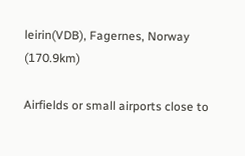leirin(VDB), Fagernes, Norway (170.9km)

Airfields or small airports close to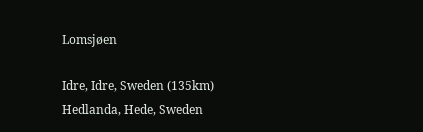Lomsjøen

Idre, Idre, Sweden (135km)
Hedlanda, Hede, Sweden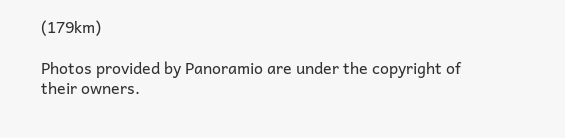(179km)

Photos provided by Panoramio are under the copyright of their owners.